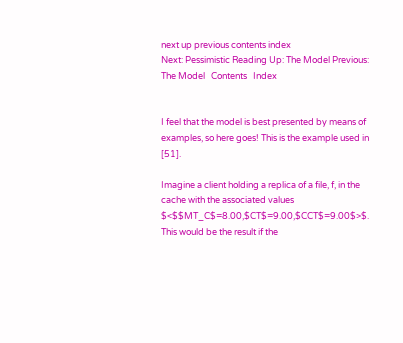next up previous contents index
Next: Pessimistic Reading Up: The Model Previous: The Model   Contents   Index


I feel that the model is best presented by means of examples, so here goes! This is the example used in [51].

Imagine a client holding a replica of a file, f, in the cache with the associated values $<$$MT_C$=8.00,$CT$=9.00,$CCT$=9.00$>$. This would be the result if the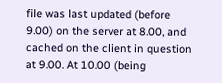file was last updated (before 9.00) on the server at 8.00, and cached on the client in question at 9.00. At 10.00 (being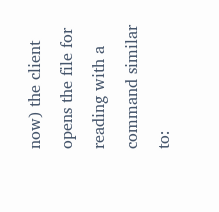now) the client opens the file for reading with a command similar to: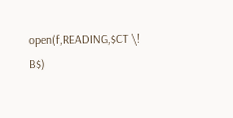open(f,READING,$CT \! B$)